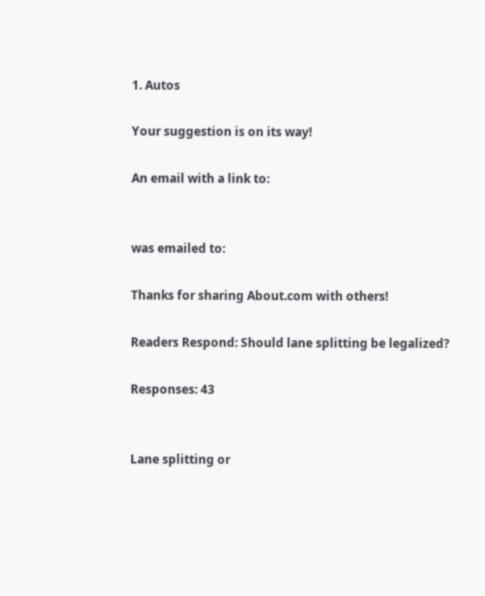1. Autos

Your suggestion is on its way!

An email with a link to:


was emailed to:

Thanks for sharing About.com with others!

Readers Respond: Should lane splitting be legalized?

Responses: 43


Lane splitting or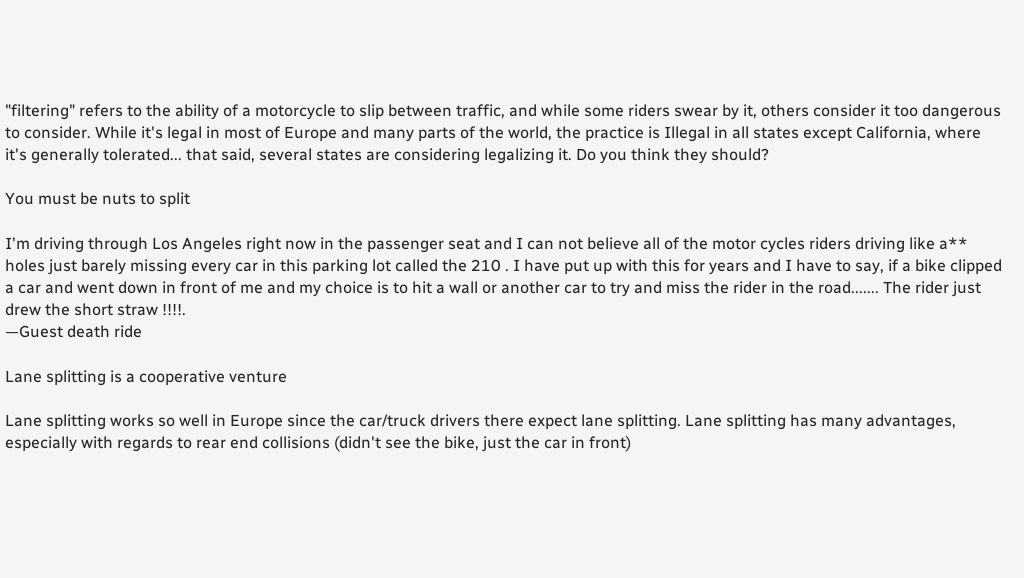"filtering" refers to the ability of a motorcycle to slip between traffic, and while some riders swear by it, others consider it too dangerous to consider. While it's legal in most of Europe and many parts of the world, the practice is Illegal in all states except California, where it's generally tolerated... that said, several states are considering legalizing it. Do you think they should?

You must be nuts to split

I'm driving through Los Angeles right now in the passenger seat and I can not believe all of the motor cycles riders driving like a** holes just barely missing every car in this parking lot called the 210 . I have put up with this for years and I have to say, if a bike clipped a car and went down in front of me and my choice is to hit a wall or another car to try and miss the rider in the road....... The rider just drew the short straw !!!!.
—Guest death ride

Lane splitting is a cooperative venture

Lane splitting works so well in Europe since the car/truck drivers there expect lane splitting. Lane splitting has many advantages, especially with regards to rear end collisions (didn't see the bike, just the car in front)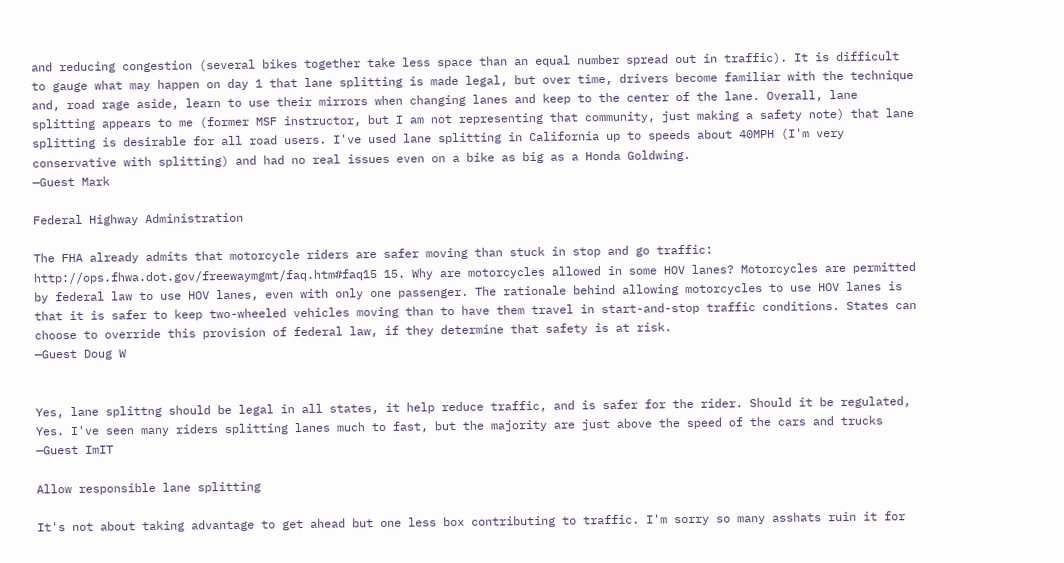and reducing congestion (several bikes together take less space than an equal number spread out in traffic). It is difficult to gauge what may happen on day 1 that lane splitting is made legal, but over time, drivers become familiar with the technique and, road rage aside, learn to use their mirrors when changing lanes and keep to the center of the lane. Overall, lane splitting appears to me (former MSF instructor, but I am not representing that community, just making a safety note) that lane splitting is desirable for all road users. I've used lane splitting in California up to speeds about 40MPH (I'm very conservative with splitting) and had no real issues even on a bike as big as a Honda Goldwing.
—Guest Mark

Federal Highway Administration

The FHA already admits that motorcycle riders are safer moving than stuck in stop and go traffic: http://ops.fhwa.dot.gov/freewaymgmt/faq.htm#faq15 15. Why are motorcycles allowed in some HOV lanes? Motorcycles are permitted by federal law to use HOV lanes, even with only one passenger. The rationale behind allowing motorcycles to use HOV lanes is that it is safer to keep two-wheeled vehicles moving than to have them travel in start-and-stop traffic conditions. States can choose to override this provision of federal law, if they determine that safety is at risk.
—Guest Doug W


Yes, lane splittng should be legal in all states, it help reduce traffic, and is safer for the rider. Should it be regulated, Yes. I've seen many riders splitting lanes much to fast, but the majority are just above the speed of the cars and trucks
—Guest ImIT

Allow responsible lane splitting

It's not about taking advantage to get ahead but one less box contributing to traffic. I'm sorry so many asshats ruin it for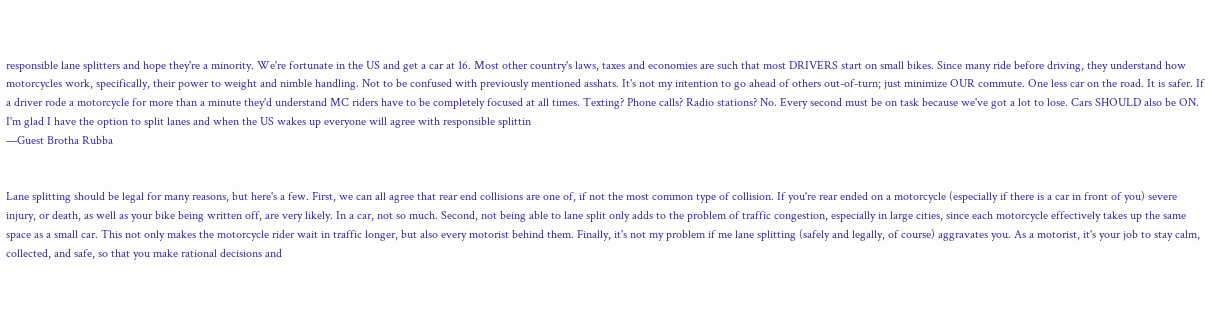responsible lane splitters and hope they're a minority. We're fortunate in the US and get a car at 16. Most other country's laws, taxes and economies are such that most DRIVERS start on small bikes. Since many ride before driving, they understand how motorcycles work, specifically, their power to weight and nimble handling. Not to be confused with previously mentioned asshats. It's not my intention to go ahead of others out-of-turn; just minimize OUR commute. One less car on the road. It is safer. If a driver rode a motorcycle for more than a minute they'd understand MC riders have to be completely focused at all times. Texting? Phone calls? Radio stations? No. Every second must be on task because we've got a lot to lose. Cars SHOULD also be ON. I'm glad I have the option to split lanes and when the US wakes up everyone will agree with responsible splittin
—Guest Brotha Rubba


Lane splitting should be legal for many reasons, but here's a few. First, we can all agree that rear end collisions are one of, if not the most common type of collision. If you're rear ended on a motorcycle (especially if there is a car in front of you) severe injury, or death, as well as your bike being written off, are very likely. In a car, not so much. Second, not being able to lane split only adds to the problem of traffic congestion, especially in large cities, since each motorcycle effectively takes up the same space as a small car. This not only makes the motorcycle rider wait in traffic longer, but also every motorist behind them. Finally, it's not my problem if me lane splitting (safely and legally, of course) aggravates you. As a motorist, it's your job to stay calm, collected, and safe, so that you make rational decisions and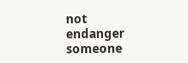not endanger someone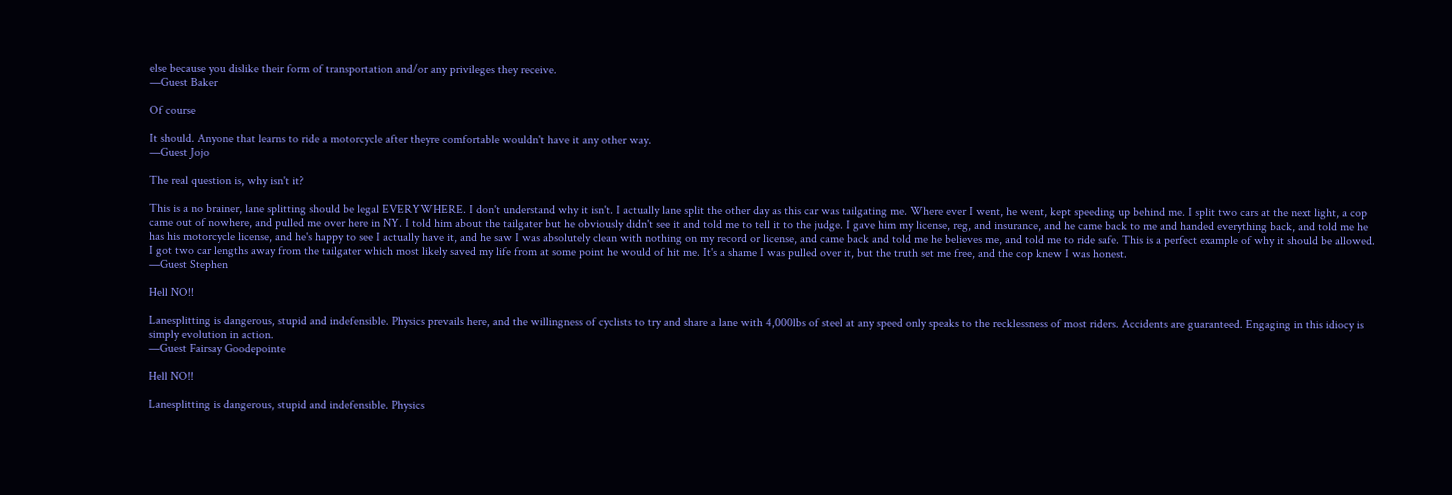else because you dislike their form of transportation and/or any privileges they receive.
—Guest Baker

Of course

It should. Anyone that learns to ride a motorcycle after theyre comfortable wouldn't have it any other way.
—Guest Jojo

The real question is, why isn't it?

This is a no brainer, lane splitting should be legal EVERYWHERE. I don't understand why it isn't. I actually lane split the other day as this car was tailgating me. Where ever I went, he went, kept speeding up behind me. I split two cars at the next light, a cop came out of nowhere, and pulled me over here in NY. I told him about the tailgater but he obviously didn't see it and told me to tell it to the judge. I gave him my license, reg, and insurance, and he came back to me and handed everything back, and told me he has his motorcycle license, and he's happy to see I actually have it, and he saw I was absolutely clean with nothing on my record or license, and came back and told me he believes me, and told me to ride safe. This is a perfect example of why it should be allowed. I got two car lengths away from the tailgater which most likely saved my life from at some point he would of hit me. It's a shame I was pulled over it, but the truth set me free, and the cop knew I was honest.
—Guest Stephen

Hell NO!!

Lanesplitting is dangerous, stupid and indefensible. Physics prevails here, and the willingness of cyclists to try and share a lane with 4,000lbs of steel at any speed only speaks to the recklessness of most riders. Accidents are guaranteed. Engaging in this idiocy is simply evolution in action.
—Guest Fairsay Goodepointe

Hell NO!!

Lanesplitting is dangerous, stupid and indefensible. Physics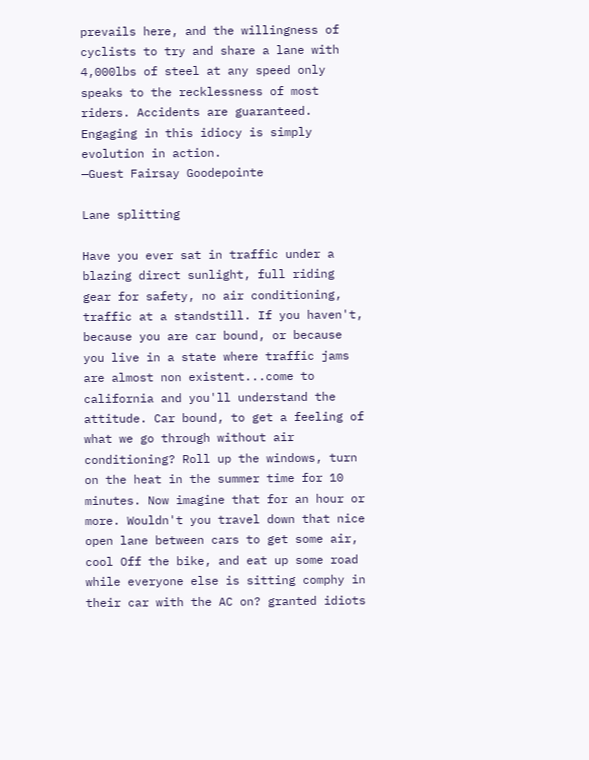prevails here, and the willingness of cyclists to try and share a lane with 4,000lbs of steel at any speed only speaks to the recklessness of most riders. Accidents are guaranteed. Engaging in this idiocy is simply evolution in action.
—Guest Fairsay Goodepointe

Lane splitting

Have you ever sat in traffic under a blazing direct sunlight, full riding gear for safety, no air conditioning, traffic at a standstill. If you haven't, because you are car bound, or because you live in a state where traffic jams are almost non existent...come to california and you'll understand the attitude. Car bound, to get a feeling of what we go through without air conditioning? Roll up the windows, turn on the heat in the summer time for 10 minutes. Now imagine that for an hour or more. Wouldn't you travel down that nice open lane between cars to get some air, cool Off the bike, and eat up some road while everyone else is sitting comphy in their car with the AC on? granted idiots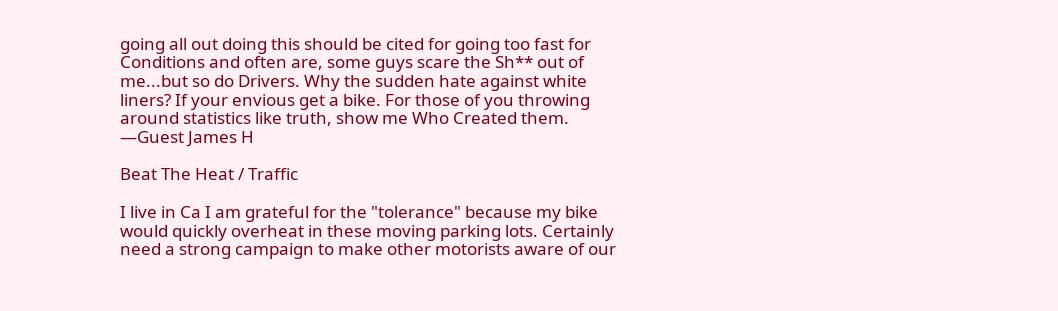going all out doing this should be cited for going too fast for Conditions and often are, some guys scare the Sh** out of me...but so do Drivers. Why the sudden hate against white liners? If your envious get a bike. For those of you throwing around statistics like truth, show me Who Created them.
—Guest James H

Beat The Heat / Traffic

I live in Ca I am grateful for the "tolerance" because my bike would quickly overheat in these moving parking lots. Certainly need a strong campaign to make other motorists aware of our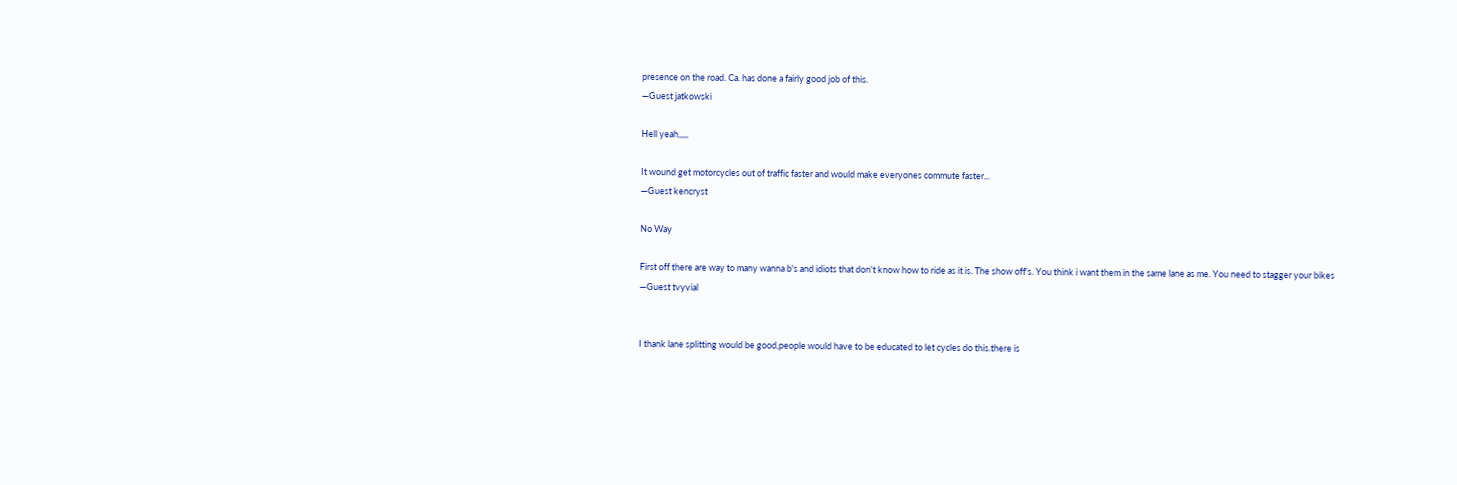presence on the road. Ca. has done a fairly good job of this.
—Guest jatkowski

Hell yeah,,,,,

It wound get motorcycles out of traffic faster and would make everyones commute faster...
—Guest kencryst

No Way

First off there are way to many wanna b's and idiots that don't know how to ride as it is. The show off's. You think i want them in the same lane as me. You need to stagger your bikes
—Guest tvyvial


I thank lane splitting would be good,people would have to be educated to let cycles do this.there is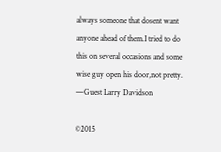always someone that dosent want anyone ahead of them.I tried to do this on several occasions and some wise guy open his door,not pretty.
—Guest Larry Davidson

©2015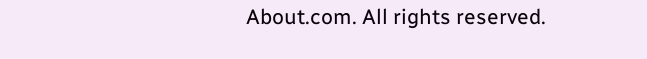About.com. All rights reserved.